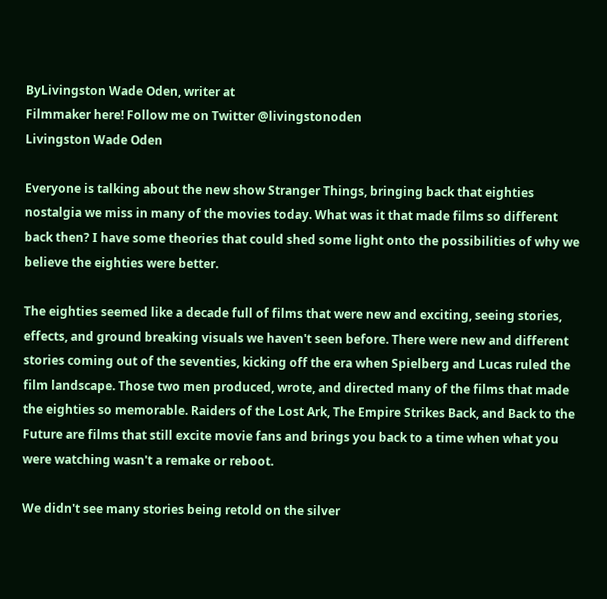ByLivingston Wade Oden, writer at
Filmmaker here! Follow me on Twitter @livingstonoden
Livingston Wade Oden

Everyone is talking about the new show Stranger Things, bringing back that eighties nostalgia we miss in many of the movies today. What was it that made films so different back then? I have some theories that could shed some light onto the possibilities of why we believe the eighties were better.

The eighties seemed like a decade full of films that were new and exciting, seeing stories, effects, and ground breaking visuals we haven't seen before. There were new and different stories coming out of the seventies, kicking off the era when Spielberg and Lucas ruled the film landscape. Those two men produced, wrote, and directed many of the films that made the eighties so memorable. Raiders of the Lost Ark, The Empire Strikes Back, and Back to the Future are films that still excite movie fans and brings you back to a time when what you were watching wasn't a remake or reboot.

We didn't see many stories being retold on the silver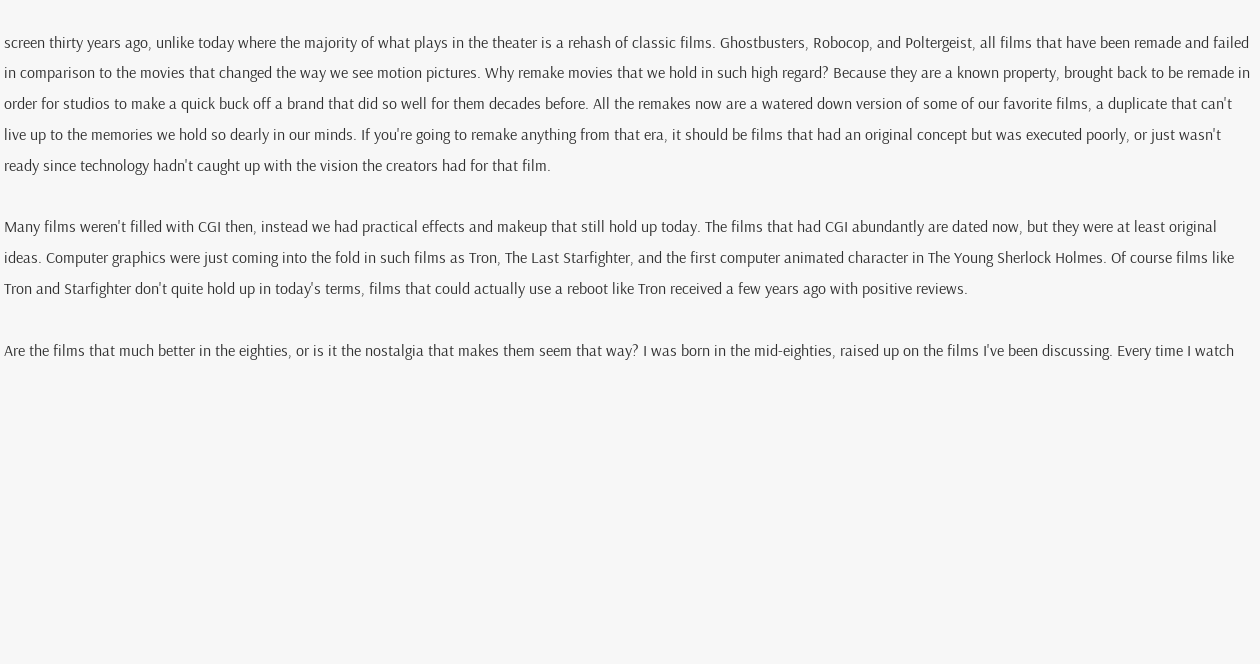screen thirty years ago, unlike today where the majority of what plays in the theater is a rehash of classic films. Ghostbusters, Robocop, and Poltergeist, all films that have been remade and failed in comparison to the movies that changed the way we see motion pictures. Why remake movies that we hold in such high regard? Because they are a known property, brought back to be remade in order for studios to make a quick buck off a brand that did so well for them decades before. All the remakes now are a watered down version of some of our favorite films, a duplicate that can't live up to the memories we hold so dearly in our minds. If you're going to remake anything from that era, it should be films that had an original concept but was executed poorly, or just wasn't ready since technology hadn't caught up with the vision the creators had for that film.

Many films weren't filled with CGI then, instead we had practical effects and makeup that still hold up today. The films that had CGI abundantly are dated now, but they were at least original ideas. Computer graphics were just coming into the fold in such films as Tron, The Last Starfighter, and the first computer animated character in The Young Sherlock Holmes. Of course films like Tron and Starfighter don't quite hold up in today's terms, films that could actually use a reboot like Tron received a few years ago with positive reviews.

Are the films that much better in the eighties, or is it the nostalgia that makes them seem that way? I was born in the mid-eighties, raised up on the films I've been discussing. Every time I watch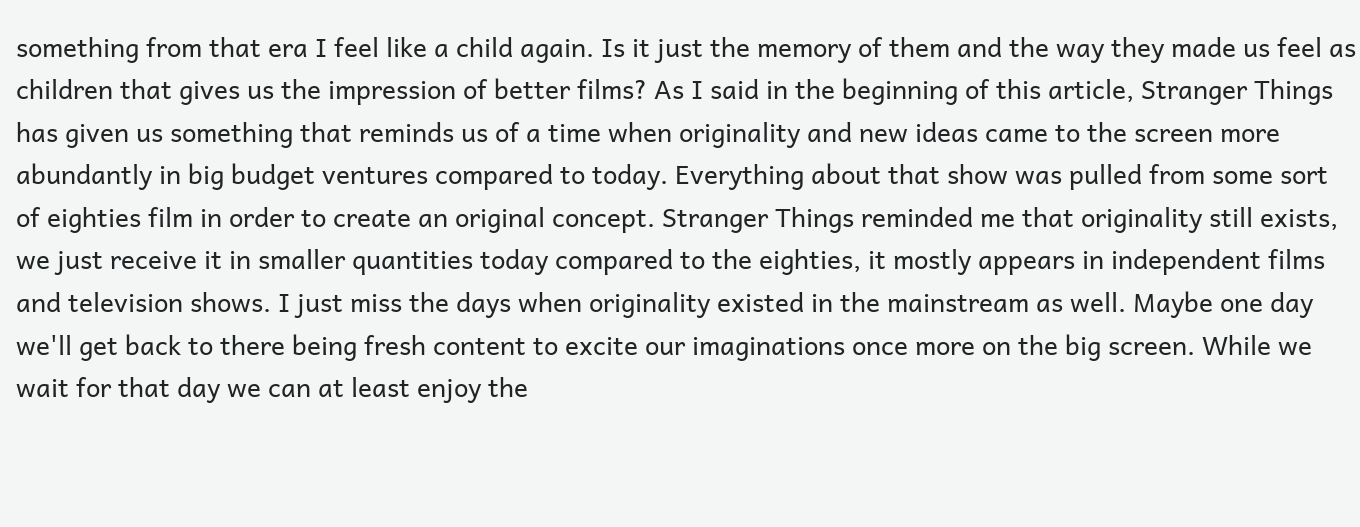something from that era I feel like a child again. Is it just the memory of them and the way they made us feel as children that gives us the impression of better films? As I said in the beginning of this article, Stranger Things has given us something that reminds us of a time when originality and new ideas came to the screen more abundantly in big budget ventures compared to today. Everything about that show was pulled from some sort of eighties film in order to create an original concept. Stranger Things reminded me that originality still exists, we just receive it in smaller quantities today compared to the eighties, it mostly appears in independent films and television shows. I just miss the days when originality existed in the mainstream as well. Maybe one day we'll get back to there being fresh content to excite our imaginations once more on the big screen. While we wait for that day we can at least enjoy the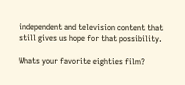independent and television content that still gives us hope for that possibility.

Whats your favorite eighties film?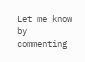Let me know by commenting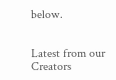below.


Latest from our Creators